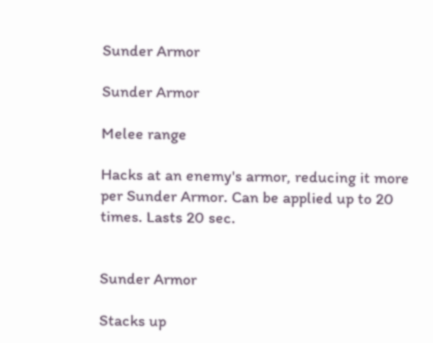Sunder Armor

Sunder Armor

Melee range

Hacks at an enemy's armor, reducing it more per Sunder Armor. Can be applied up to 20 times. Lasts 20 sec.


Sunder Armor

Stacks up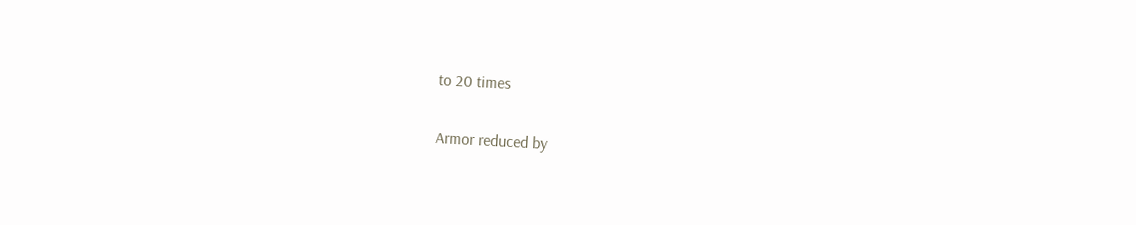to 20 times

Armor reduced by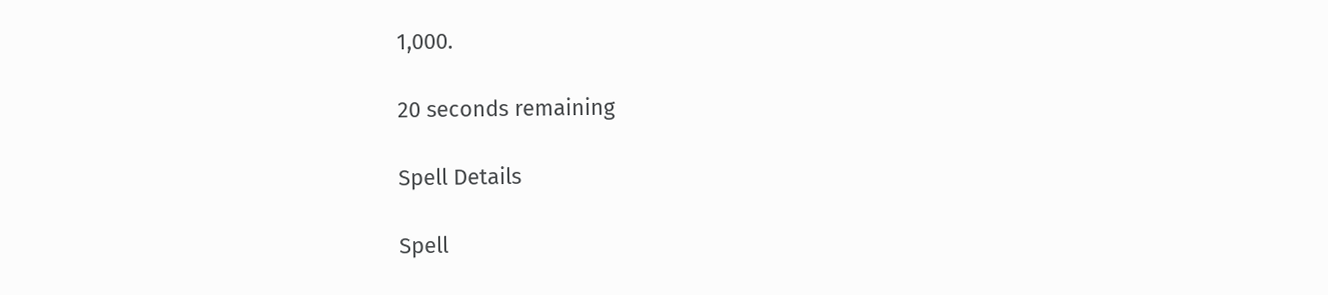1,000.

20 seconds remaining

Spell Details

Spell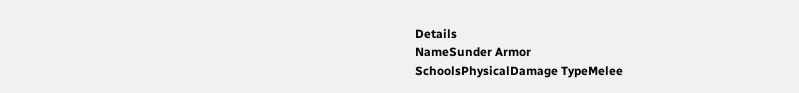Details
NameSunder Armor
SchoolsPhysicalDamage TypeMelee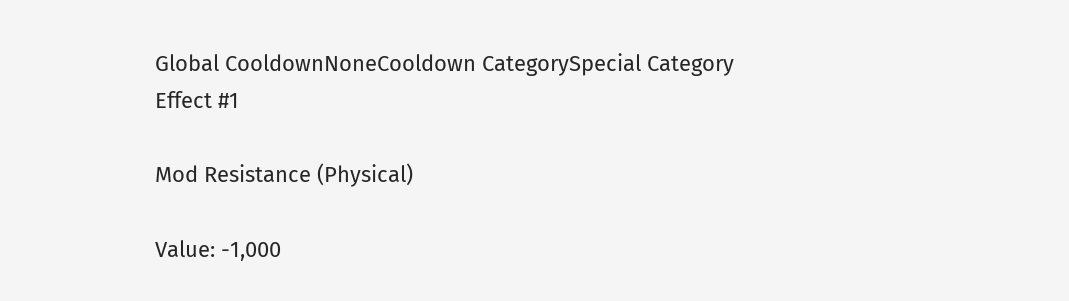Global CooldownNoneCooldown CategorySpecial Category
Effect #1

Mod Resistance (Physical)

Value: -1,000